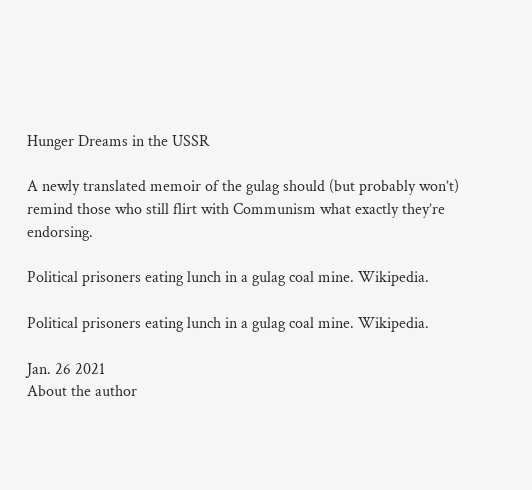Hunger Dreams in the USSR

A newly translated memoir of the gulag should (but probably won’t) remind those who still flirt with Communism what exactly they’re endorsing.

Political prisoners eating lunch in a gulag coal mine. Wikipedia.

Political prisoners eating lunch in a gulag coal mine. Wikipedia.

Jan. 26 2021
About the author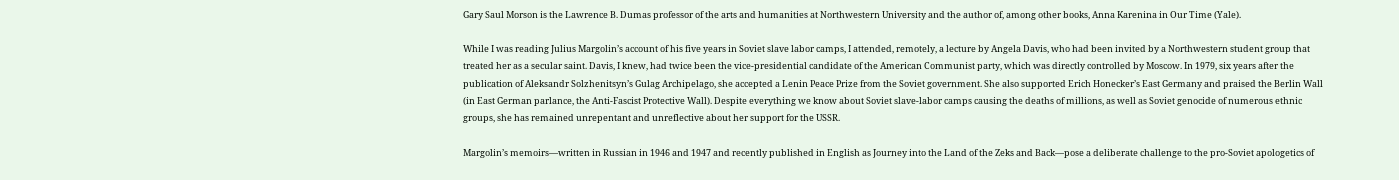Gary Saul Morson is the Lawrence B. Dumas professor of the arts and humanities at Northwestern University and the author of, among other books, Anna Karenina in Our Time (Yale).

While I was reading Julius Margolin’s account of his five years in Soviet slave labor camps, I attended, remotely, a lecture by Angela Davis, who had been invited by a Northwestern student group that treated her as a secular saint. Davis, I knew, had twice been the vice-presidential candidate of the American Communist party, which was directly controlled by Moscow. In 1979, six years after the publication of Aleksandr Solzhenitsyn’s Gulag Archipelago, she accepted a Lenin Peace Prize from the Soviet government. She also supported Erich Honecker’s East Germany and praised the Berlin Wall (in East German parlance, the Anti-Fascist Protective Wall). Despite everything we know about Soviet slave-labor camps causing the deaths of millions, as well as Soviet genocide of numerous ethnic groups, she has remained unrepentant and unreflective about her support for the USSR.

Margolin’s memoirs—written in Russian in 1946 and 1947 and recently published in English as Journey into the Land of the Zeks and Back—pose a deliberate challenge to the pro-Soviet apologetics of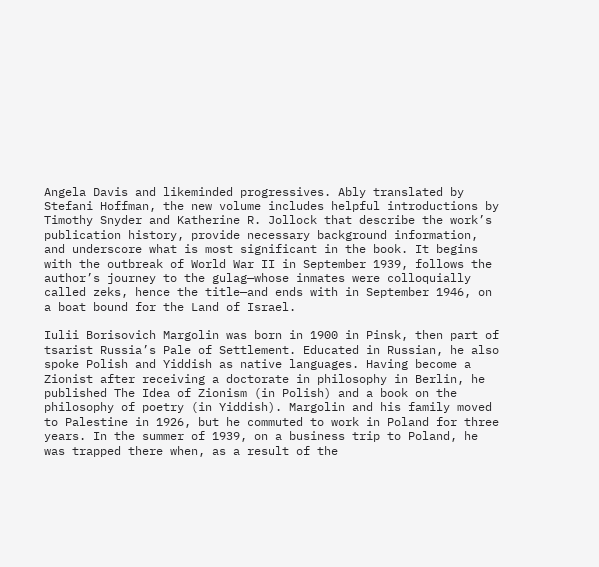Angela Davis and likeminded progressives. Ably translated by Stefani Hoffman, the new volume includes helpful introductions by Timothy Snyder and Katherine R. Jollock that describe the work’s publication history, provide necessary background information, and underscore what is most significant in the book. It begins with the outbreak of World War II in September 1939, follows the author’s journey to the gulag—whose inmates were colloquially called zeks, hence the title—and ends with in September 1946, on a boat bound for the Land of Israel.

Iulii Borisovich Margolin was born in 1900 in Pinsk, then part of tsarist Russia’s Pale of Settlement. Educated in Russian, he also spoke Polish and Yiddish as native languages. Having become a Zionist after receiving a doctorate in philosophy in Berlin, he published The Idea of Zionism (in Polish) and a book on the philosophy of poetry (in Yiddish). Margolin and his family moved to Palestine in 1926, but he commuted to work in Poland for three years. In the summer of 1939, on a business trip to Poland, he was trapped there when, as a result of the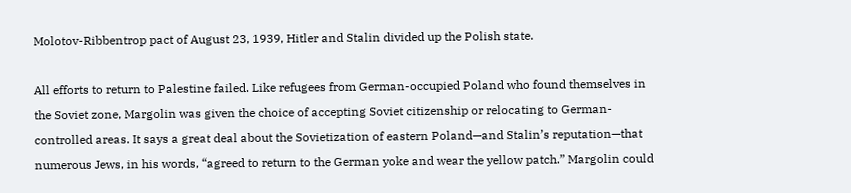Molotov-Ribbentrop pact of August 23, 1939, Hitler and Stalin divided up the Polish state.

All efforts to return to Palestine failed. Like refugees from German-occupied Poland who found themselves in the Soviet zone, Margolin was given the choice of accepting Soviet citizenship or relocating to German-controlled areas. It says a great deal about the Sovietization of eastern Poland—and Stalin’s reputation—that numerous Jews, in his words, “agreed to return to the German yoke and wear the yellow patch.” Margolin could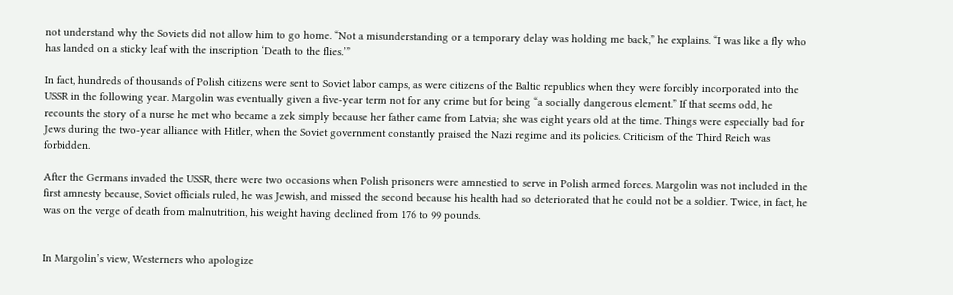not understand why the Soviets did not allow him to go home. “Not a misunderstanding or a temporary delay was holding me back,” he explains. “I was like a fly who has landed on a sticky leaf with the inscription ‘Death to the flies.’”

In fact, hundreds of thousands of Polish citizens were sent to Soviet labor camps, as were citizens of the Baltic republics when they were forcibly incorporated into the USSR in the following year. Margolin was eventually given a five-year term not for any crime but for being “a socially dangerous element.” If that seems odd, he recounts the story of a nurse he met who became a zek simply because her father came from Latvia; she was eight years old at the time. Things were especially bad for Jews during the two-year alliance with Hitler, when the Soviet government constantly praised the Nazi regime and its policies. Criticism of the Third Reich was forbidden.

After the Germans invaded the USSR, there were two occasions when Polish prisoners were amnestied to serve in Polish armed forces. Margolin was not included in the first amnesty because, Soviet officials ruled, he was Jewish, and missed the second because his health had so deteriorated that he could not be a soldier. Twice, in fact, he was on the verge of death from malnutrition, his weight having declined from 176 to 99 pounds.


In Margolin’s view, Westerners who apologize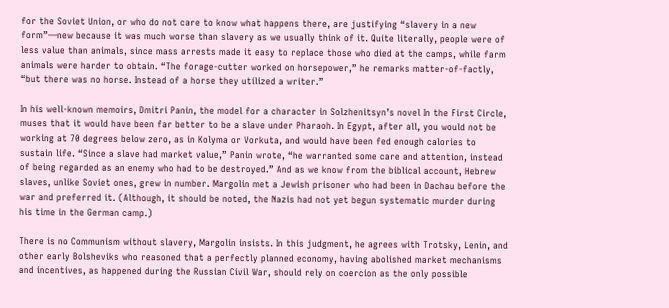for the Soviet Union, or who do not care to know what happens there, are justifying “slavery in a new form”—new because it was much worse than slavery as we usually think of it. Quite literally, people were of less value than animals, since mass arrests made it easy to replace those who died at the camps, while farm animals were harder to obtain. “The forage-cutter worked on horsepower,” he remarks matter-of-factly, “but there was no horse. Instead of a horse they utilized a writer.”

In his well-known memoirs, Dmitri Panin, the model for a character in Solzhenitsyn’s novel In the First Circle, muses that it would have been far better to be a slave under Pharaoh. In Egypt, after all, you would not be working at 70 degrees below zero, as in Kolyma or Vorkuta, and would have been fed enough calories to sustain life. “Since a slave had market value,” Panin wrote, “he warranted some care and attention, instead of being regarded as an enemy who had to be destroyed.” And as we know from the biblical account, Hebrew slaves, unlike Soviet ones, grew in number. Margolin met a Jewish prisoner who had been in Dachau before the war and preferred it. (Although, it should be noted, the Nazis had not yet begun systematic murder during his time in the German camp.)

There is no Communism without slavery, Margolin insists. In this judgment, he agrees with Trotsky, Lenin, and other early Bolsheviks who reasoned that a perfectly planned economy, having abolished market mechanisms and incentives, as happened during the Russian Civil War, should rely on coercion as the only possible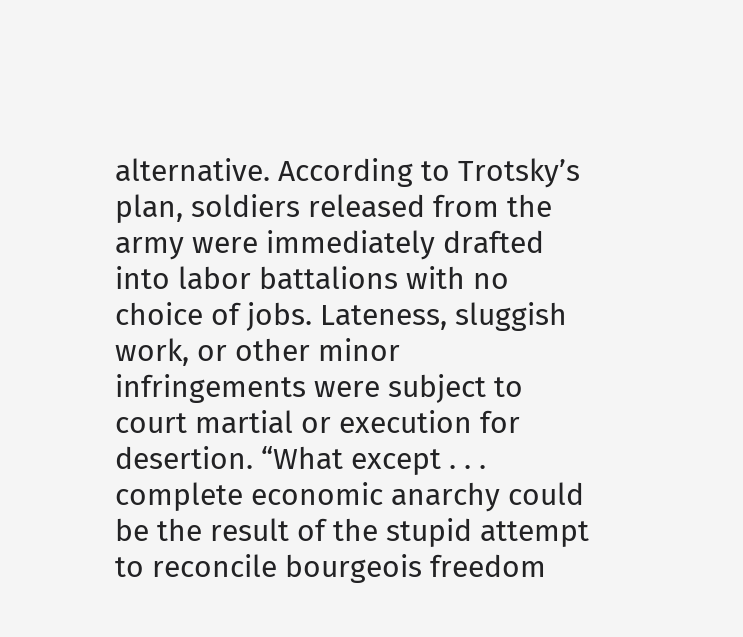alternative. According to Trotsky’s plan, soldiers released from the army were immediately drafted into labor battalions with no choice of jobs. Lateness, sluggish work, or other minor infringements were subject to court martial or execution for desertion. “What except . . . complete economic anarchy could be the result of the stupid attempt to reconcile bourgeois freedom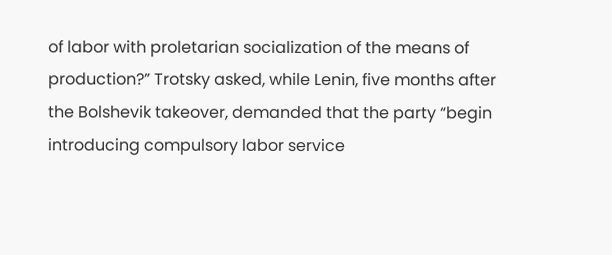of labor with proletarian socialization of the means of production?” Trotsky asked, while Lenin, five months after the Bolshevik takeover, demanded that the party “begin introducing compulsory labor service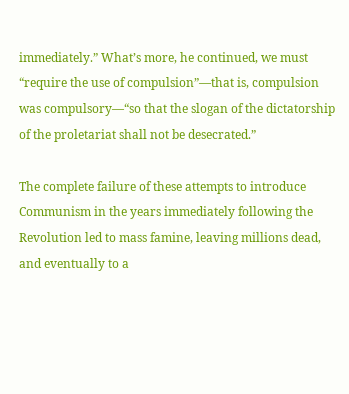immediately.” What’s more, he continued, we must “require the use of compulsion”—that is, compulsion was compulsory—“so that the slogan of the dictatorship of the proletariat shall not be desecrated.”

The complete failure of these attempts to introduce Communism in the years immediately following the Revolution led to mass famine, leaving millions dead, and eventually to a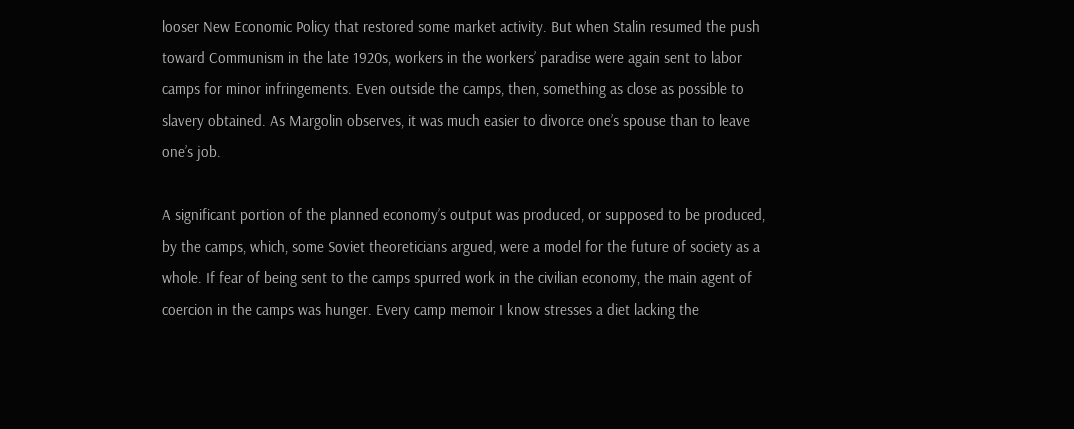looser New Economic Policy that restored some market activity. But when Stalin resumed the push toward Communism in the late 1920s, workers in the workers’ paradise were again sent to labor camps for minor infringements. Even outside the camps, then, something as close as possible to slavery obtained. As Margolin observes, it was much easier to divorce one’s spouse than to leave one’s job.

A significant portion of the planned economy’s output was produced, or supposed to be produced, by the camps, which, some Soviet theoreticians argued, were a model for the future of society as a whole. If fear of being sent to the camps spurred work in the civilian economy, the main agent of coercion in the camps was hunger. Every camp memoir I know stresses a diet lacking the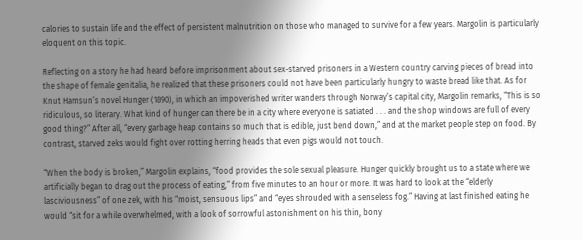calories to sustain life and the effect of persistent malnutrition on those who managed to survive for a few years. Margolin is particularly eloquent on this topic.

Reflecting on a story he had heard before imprisonment about sex-starved prisoners in a Western country carving pieces of bread into the shape of female genitalia, he realized that these prisoners could not have been particularly hungry to waste bread like that. As for Knut Hamsun’s novel Hunger (1890), in which an impoverished writer wanders through Norway’s capital city, Margolin remarks, “This is so ridiculous, so literary. What kind of hunger can there be in a city where everyone is satiated . . . and the shop windows are full of every good thing?” After all, “every garbage heap contains so much that is edible, just bend down,” and at the market people step on food. By contrast, starved zeks would fight over rotting herring heads that even pigs would not touch.

“When the body is broken,” Margolin explains, “food provides the sole sexual pleasure. Hunger quickly brought us to a state where we artificially began to drag out the process of eating,” from five minutes to an hour or more. It was hard to look at the “elderly lasciviousness” of one zek, with his “moist, sensuous lips” and “eyes shrouded with a senseless fog.” Having at last finished eating he would “sit for a while overwhelmed, with a look of sorrowful astonishment on his thin, bony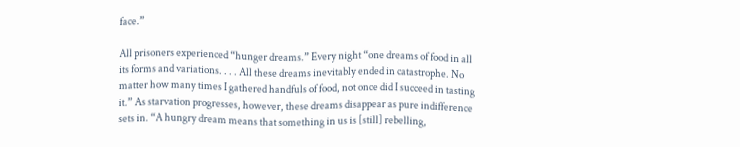face.”

All prisoners experienced “hunger dreams.” Every night “one dreams of food in all its forms and variations. . . . All these dreams inevitably ended in catastrophe. No matter how many times I gathered handfuls of food, not once did I succeed in tasting it.” As starvation progresses, however, these dreams disappear as pure indifference sets in. “A hungry dream means that something in us is [still] rebelling,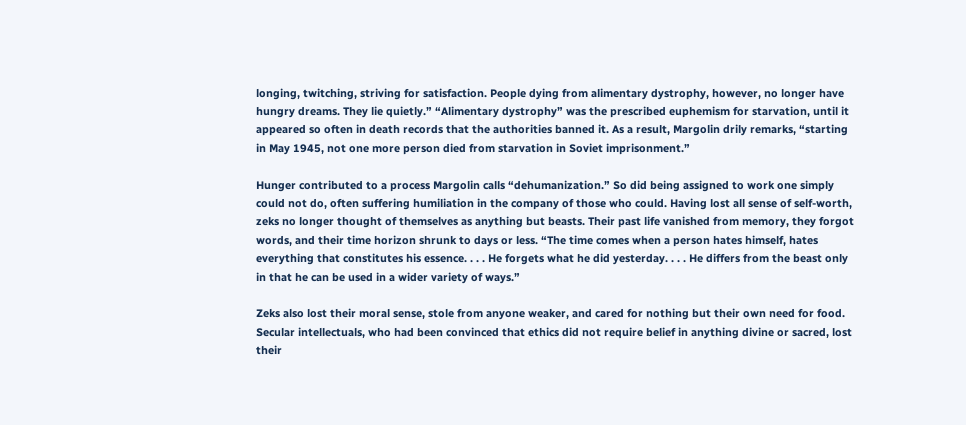longing, twitching, striving for satisfaction. People dying from alimentary dystrophy, however, no longer have hungry dreams. They lie quietly.” “Alimentary dystrophy” was the prescribed euphemism for starvation, until it appeared so often in death records that the authorities banned it. As a result, Margolin drily remarks, “starting in May 1945, not one more person died from starvation in Soviet imprisonment.”

Hunger contributed to a process Margolin calls “dehumanization.” So did being assigned to work one simply could not do, often suffering humiliation in the company of those who could. Having lost all sense of self-worth, zeks no longer thought of themselves as anything but beasts. Their past life vanished from memory, they forgot words, and their time horizon shrunk to days or less. “The time comes when a person hates himself, hates everything that constitutes his essence. . . . He forgets what he did yesterday. . . . He differs from the beast only in that he can be used in a wider variety of ways.”

Zeks also lost their moral sense, stole from anyone weaker, and cared for nothing but their own need for food. Secular intellectuals, who had been convinced that ethics did not require belief in anything divine or sacred, lost their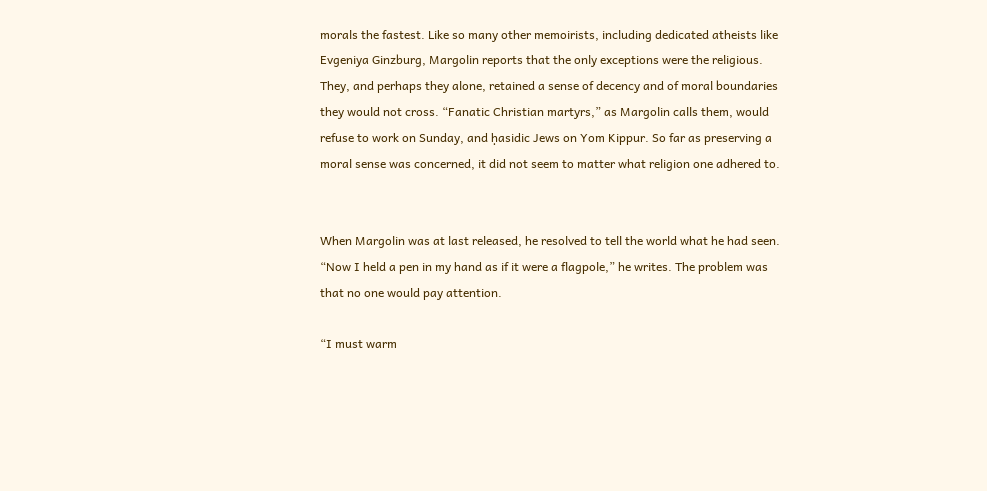morals the fastest. Like so many other memoirists, including dedicated atheists like Evgeniya Ginzburg, Margolin reports that the only exceptions were the religious. They, and perhaps they alone, retained a sense of decency and of moral boundaries they would not cross. “Fanatic Christian martyrs,” as Margolin calls them, would refuse to work on Sunday, and ḥasidic Jews on Yom Kippur. So far as preserving a moral sense was concerned, it did not seem to matter what religion one adhered to.


When Margolin was at last released, he resolved to tell the world what he had seen. “Now I held a pen in my hand as if it were a flagpole,” he writes. The problem was that no one would pay attention.

“I must warm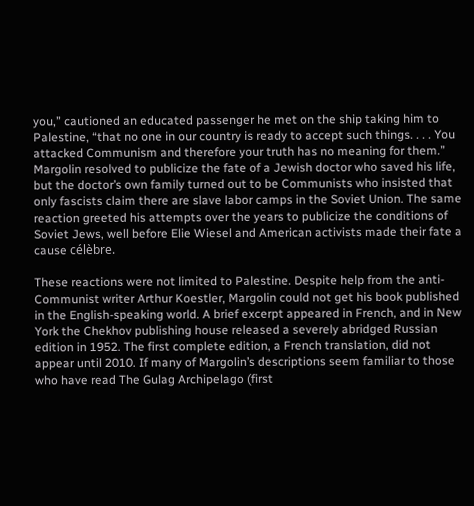you,” cautioned an educated passenger he met on the ship taking him to Palestine, “that no one in our country is ready to accept such things. . . . You attacked Communism and therefore your truth has no meaning for them.” Margolin resolved to publicize the fate of a Jewish doctor who saved his life, but the doctor’s own family turned out to be Communists who insisted that only fascists claim there are slave labor camps in the Soviet Union. The same reaction greeted his attempts over the years to publicize the conditions of Soviet Jews, well before Elie Wiesel and American activists made their fate a cause célèbre.

These reactions were not limited to Palestine. Despite help from the anti-Communist writer Arthur Koestler, Margolin could not get his book published in the English-speaking world. A brief excerpt appeared in French, and in New York the Chekhov publishing house released a severely abridged Russian edition in 1952. The first complete edition, a French translation, did not appear until 2010. If many of Margolin’s descriptions seem familiar to those who have read The Gulag Archipelago (first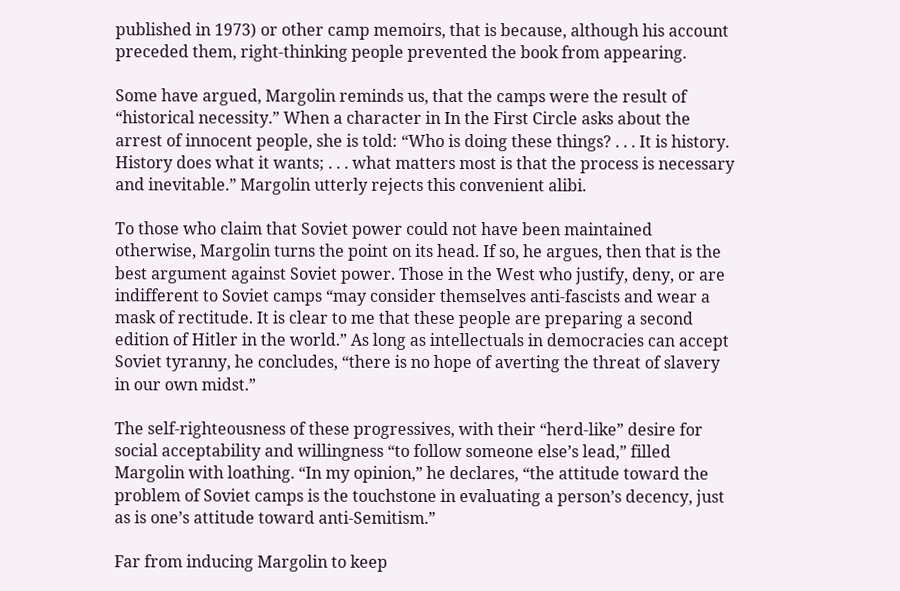published in 1973) or other camp memoirs, that is because, although his account preceded them, right-thinking people prevented the book from appearing.

Some have argued, Margolin reminds us, that the camps were the result of “historical necessity.” When a character in In the First Circle asks about the arrest of innocent people, she is told: “Who is doing these things? . . . It is history. History does what it wants; . . . what matters most is that the process is necessary and inevitable.” Margolin utterly rejects this convenient alibi.

To those who claim that Soviet power could not have been maintained otherwise, Margolin turns the point on its head. If so, he argues, then that is the best argument against Soviet power. Those in the West who justify, deny, or are indifferent to Soviet camps “may consider themselves anti-fascists and wear a mask of rectitude. It is clear to me that these people are preparing a second edition of Hitler in the world.” As long as intellectuals in democracies can accept Soviet tyranny, he concludes, “there is no hope of averting the threat of slavery in our own midst.”

The self-righteousness of these progressives, with their “herd-like” desire for social acceptability and willingness “to follow someone else’s lead,” filled Margolin with loathing. “In my opinion,” he declares, “the attitude toward the problem of Soviet camps is the touchstone in evaluating a person’s decency, just as is one’s attitude toward anti-Semitism.”

Far from inducing Margolin to keep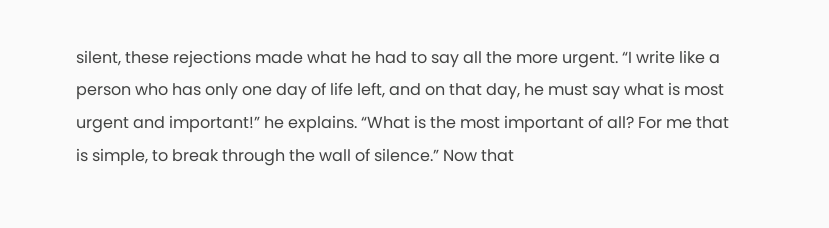silent, these rejections made what he had to say all the more urgent. “I write like a person who has only one day of life left, and on that day, he must say what is most urgent and important!” he explains. “What is the most important of all? For me that is simple, to break through the wall of silence.” Now that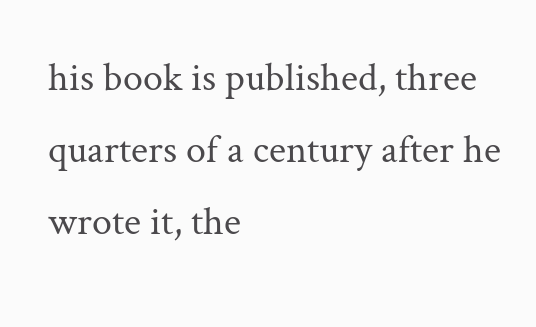his book is published, three quarters of a century after he wrote it, the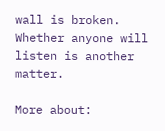wall is broken. Whether anyone will listen is another matter.

More about: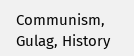Communism, Gulag, History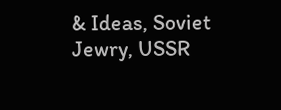& Ideas, Soviet Jewry, USSR